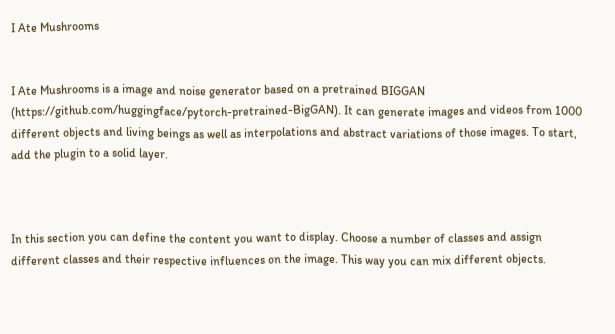I Ate Mushrooms


I Ate Mushrooms is a image and noise generator based on a pretrained BIGGAN (https://github.com/huggingface/pytorch-pretrained-BigGAN). It can generate images and videos from 1000 different objects and living beings as well as interpolations and abstract variations of those images. To start, add the plugin to a solid layer.



In this section you can define the content you want to display. Choose a number of classes and assign different classes and their respective influences on the image. This way you can mix different objects.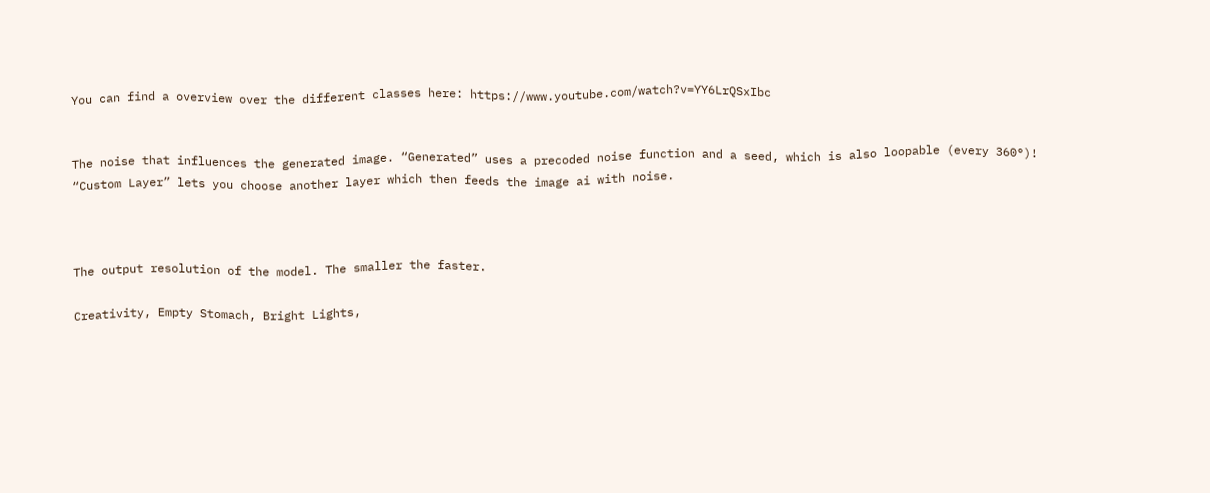You can find a overview over the different classes here: https://www.youtube.com/watch?v=YY6LrQSxIbc


The noise that influences the generated image. “Generated” uses a precoded noise function and a seed, which is also loopable (every 360°)! “Custom Layer” lets you choose another layer which then feeds the image ai with noise.



The output resolution of the model. The smaller the faster.

Creativity, Empty Stomach, Bright Lights,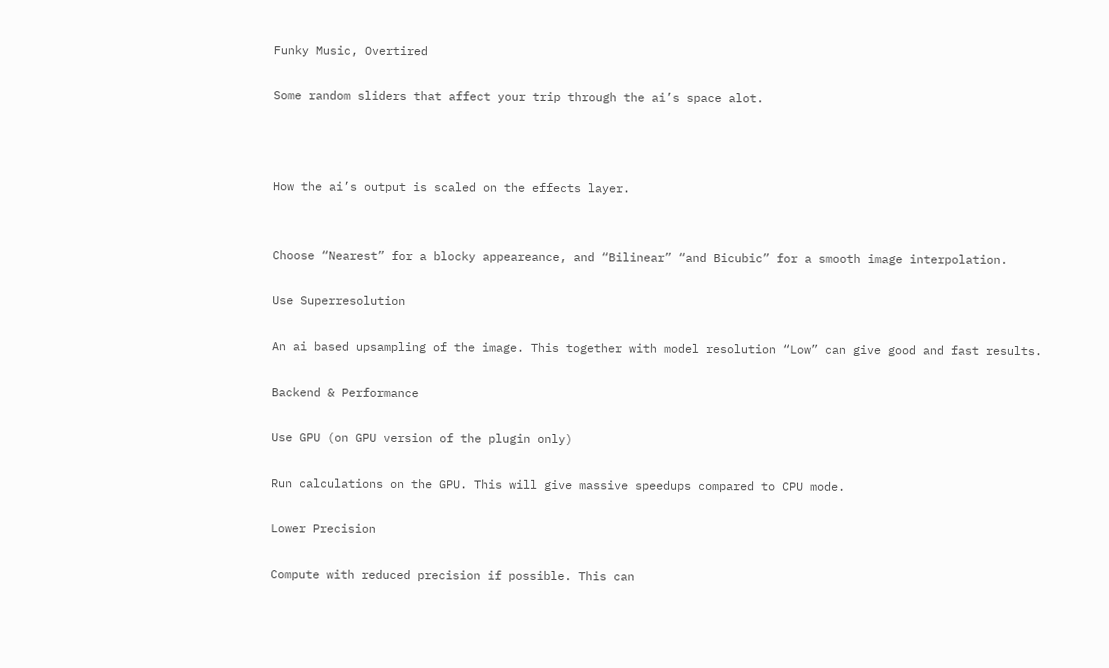Funky Music, Overtired

Some random sliders that affect your trip through the ai’s space alot.



How the ai’s output is scaled on the effects layer.


Choose “Nearest” for a blocky appeareance, and “Bilinear” “and Bicubic” for a smooth image interpolation.

Use Superresolution

An ai based upsampling of the image. This together with model resolution “Low” can give good and fast results.

Backend & Performance

Use GPU (on GPU version of the plugin only)

Run calculations on the GPU. This will give massive speedups compared to CPU mode.

Lower Precision

Compute with reduced precision if possible. This can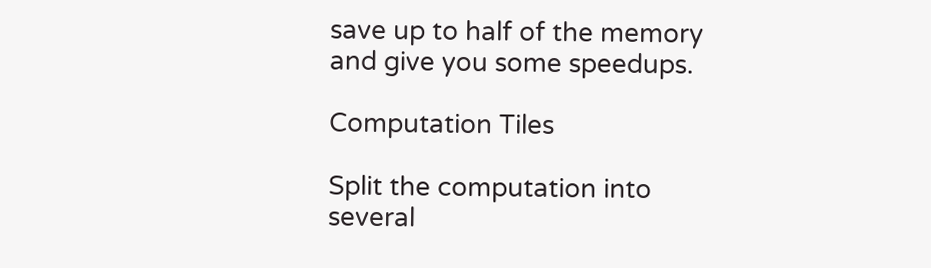save up to half of the memory and give you some speedups.

Computation Tiles

Split the computation into several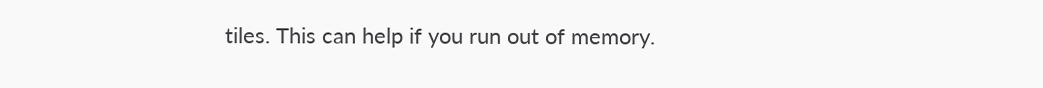tiles. This can help if you run out of memory.